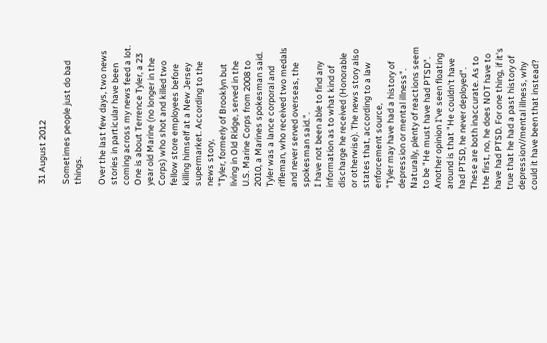31 August 2012

Sometimes people just do bad things.

Over the last few days, two news stories in particular have been coming across my news feed a lot. One is about Terrence Tyler, a 23 year old Marine (no longer in the Corps) who shot and killed two fellow store employees before killing himself at a New Jersey supermarket. According to the news story,
"Tyler, formerly of Brooklyn but living in Old Ridge, served in the U.S. Marine Corps from 2008 to 2010, a Marines spokesman said. Tyler was a lance corporal and rifleman, who received two medals and never served overseas, the spokesman said.".
I have not been able to find any information as to what kind of discharge he received (Honorable or otherwise). The news story also states that, according to a law enforcement source,
"Tyler may have had a history of depression or mental illness".
Naturally, plenty of reactions seem to be "He must have had PTSD". Another opinion I've seen floating around is that "He couldn't have had PTSD, he never deployed". These are both inaccurate. As to the first, no, he does NOT have to have had PTSD. For one thing, if it's true that he had a past history of depression//mental illness, why could it have been that instead?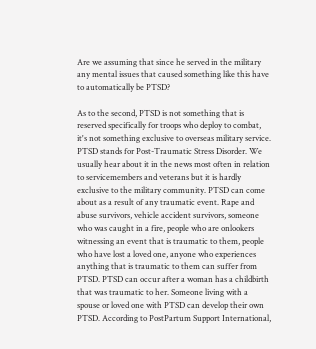Are we assuming that since he served in the military any mental issues that caused something like this have to automatically be PTSD?

As to the second, PTSD is not something that is reserved specifically for troops who deploy to combat, it's not something exclusive to overseas military service. PTSD stands for Post-Traumatic Stress Disorder. We usually hear about it in the news most often in relation to servicemembers and veterans but it is hardly exclusive to the military community. PTSD can come about as a result of any traumatic event. Rape and abuse survivors, vehicle accident survivors, someone who was caught in a fire, people who are onlookers witnessing an event that is traumatic to them, people who have lost a loved one, anyone who experiences anything that is traumatic to them can suffer from PTSD. PTSD can occur after a woman has a childbirth that was traumatic to her. Someone living with a spouse or loved one with PTSD can develop their own PTSD. According to PostPartum Support International,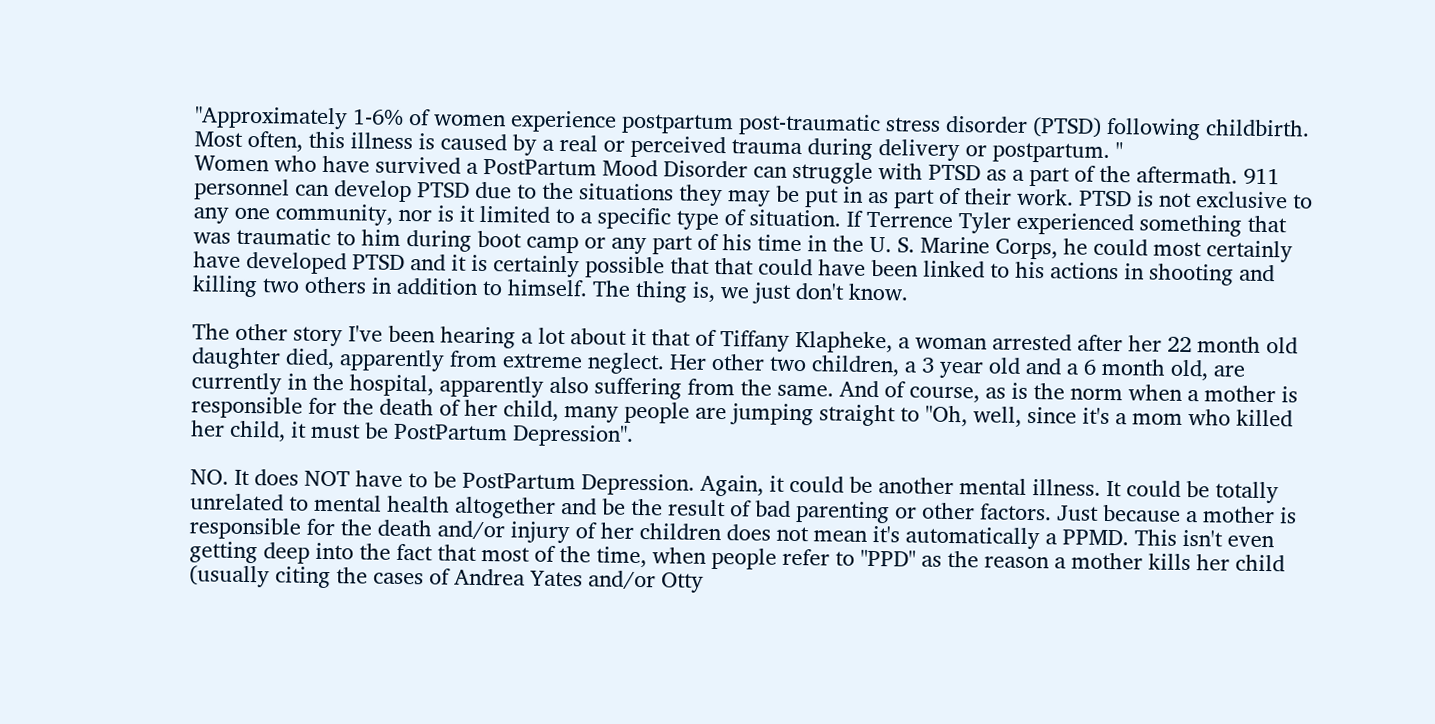"Approximately 1-6% of women experience postpartum post-traumatic stress disorder (PTSD) following childbirth. Most often, this illness is caused by a real or perceived trauma during delivery or postpartum. "
Women who have survived a PostPartum Mood Disorder can struggle with PTSD as a part of the aftermath. 911 personnel can develop PTSD due to the situations they may be put in as part of their work. PTSD is not exclusive to any one community, nor is it limited to a specific type of situation. If Terrence Tyler experienced something that was traumatic to him during boot camp or any part of his time in the U. S. Marine Corps, he could most certainly have developed PTSD and it is certainly possible that that could have been linked to his actions in shooting and killing two others in addition to himself. The thing is, we just don't know.

The other story I've been hearing a lot about it that of Tiffany Klapheke, a woman arrested after her 22 month old daughter died, apparently from extreme neglect. Her other two children, a 3 year old and a 6 month old, are currently in the hospital, apparently also suffering from the same. And of course, as is the norm when a mother is responsible for the death of her child, many people are jumping straight to "Oh, well, since it's a mom who killed her child, it must be PostPartum Depression".

NO. It does NOT have to be PostPartum Depression. Again, it could be another mental illness. It could be totally unrelated to mental health altogether and be the result of bad parenting or other factors. Just because a mother is responsible for the death and/or injury of her children does not mean it's automatically a PPMD. This isn't even getting deep into the fact that most of the time, when people refer to "PPD" as the reason a mother kills her child (usually citing the cases of Andrea Yates and/or Otty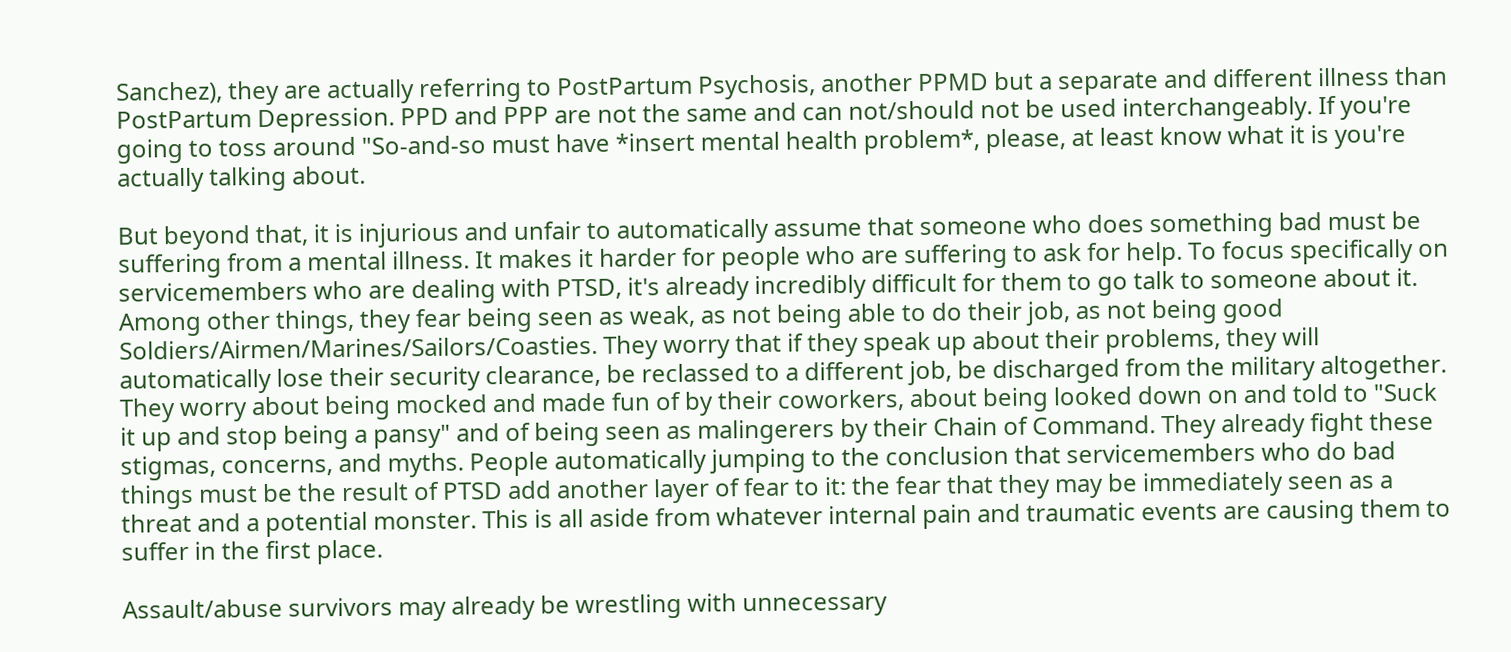Sanchez), they are actually referring to PostPartum Psychosis, another PPMD but a separate and different illness than PostPartum Depression. PPD and PPP are not the same and can not/should not be used interchangeably. If you're going to toss around "So-and-so must have *insert mental health problem*, please, at least know what it is you're actually talking about.

But beyond that, it is injurious and unfair to automatically assume that someone who does something bad must be suffering from a mental illness. It makes it harder for people who are suffering to ask for help. To focus specifically on servicemembers who are dealing with PTSD, it's already incredibly difficult for them to go talk to someone about it. Among other things, they fear being seen as weak, as not being able to do their job, as not being good Soldiers/Airmen/Marines/Sailors/Coasties. They worry that if they speak up about their problems, they will automatically lose their security clearance, be reclassed to a different job, be discharged from the military altogether. They worry about being mocked and made fun of by their coworkers, about being looked down on and told to "Suck it up and stop being a pansy" and of being seen as malingerers by their Chain of Command. They already fight these stigmas, concerns, and myths. People automatically jumping to the conclusion that servicemembers who do bad things must be the result of PTSD add another layer of fear to it: the fear that they may be immediately seen as a threat and a potential monster. This is all aside from whatever internal pain and traumatic events are causing them to suffer in the first place.

Assault/abuse survivors may already be wrestling with unnecessary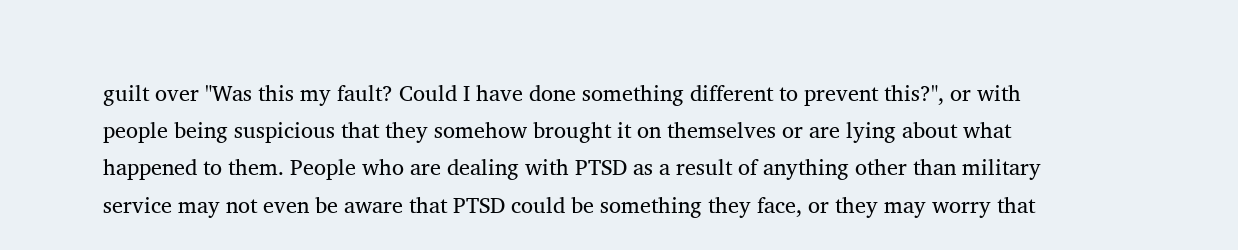guilt over "Was this my fault? Could I have done something different to prevent this?", or with people being suspicious that they somehow brought it on themselves or are lying about what happened to them. People who are dealing with PTSD as a result of anything other than military service may not even be aware that PTSD could be something they face, or they may worry that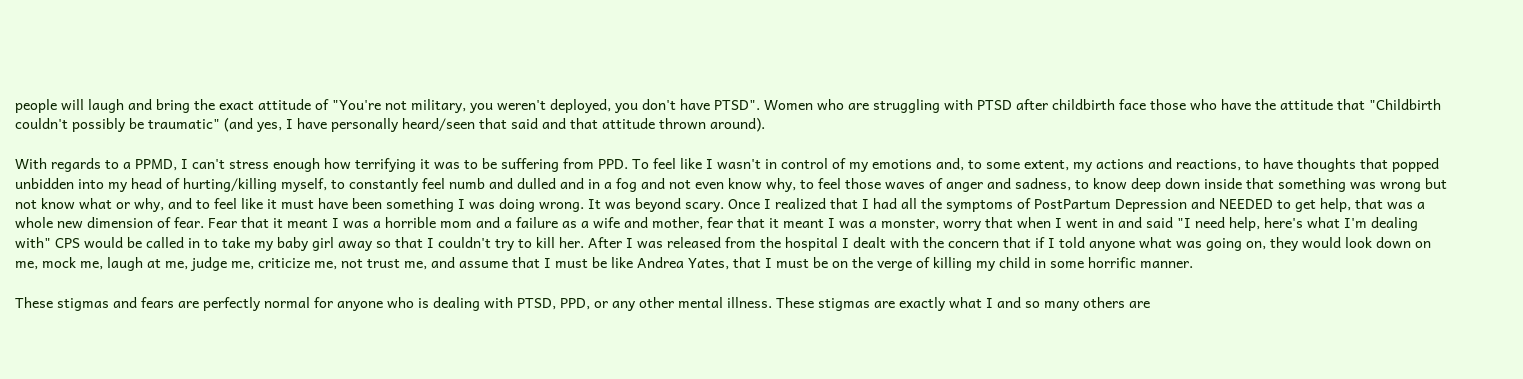people will laugh and bring the exact attitude of "You're not military, you weren't deployed, you don't have PTSD". Women who are struggling with PTSD after childbirth face those who have the attitude that "Childbirth couldn't possibly be traumatic" (and yes, I have personally heard/seen that said and that attitude thrown around).

With regards to a PPMD, I can't stress enough how terrifying it was to be suffering from PPD. To feel like I wasn't in control of my emotions and, to some extent, my actions and reactions, to have thoughts that popped unbidden into my head of hurting/killing myself, to constantly feel numb and dulled and in a fog and not even know why, to feel those waves of anger and sadness, to know deep down inside that something was wrong but not know what or why, and to feel like it must have been something I was doing wrong. It was beyond scary. Once I realized that I had all the symptoms of PostPartum Depression and NEEDED to get help, that was a whole new dimension of fear. Fear that it meant I was a horrible mom and a failure as a wife and mother, fear that it meant I was a monster, worry that when I went in and said "I need help, here's what I'm dealing with" CPS would be called in to take my baby girl away so that I couldn't try to kill her. After I was released from the hospital I dealt with the concern that if I told anyone what was going on, they would look down on me, mock me, laugh at me, judge me, criticize me, not trust me, and assume that I must be like Andrea Yates, that I must be on the verge of killing my child in some horrific manner.

These stigmas and fears are perfectly normal for anyone who is dealing with PTSD, PPD, or any other mental illness. These stigmas are exactly what I and so many others are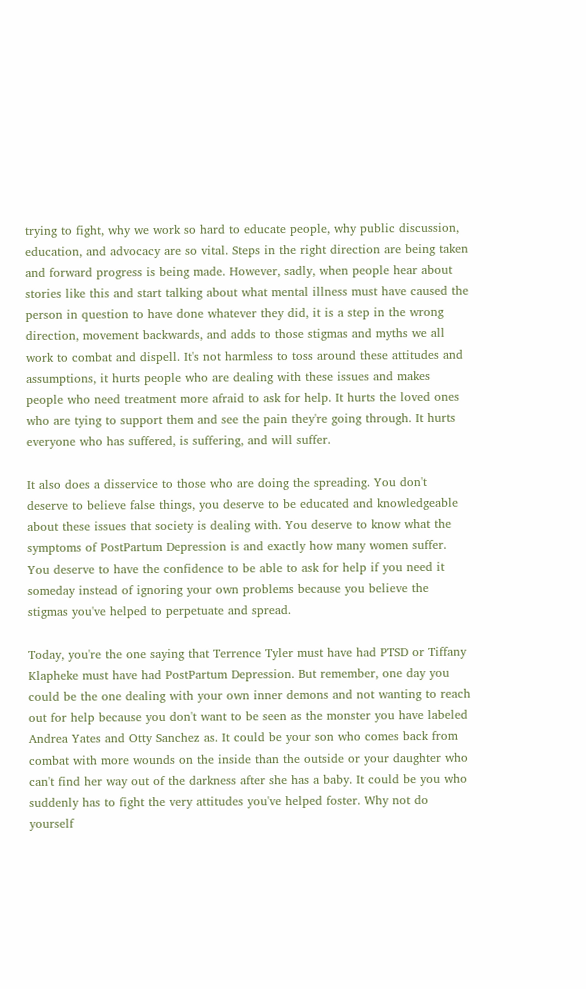trying to fight, why we work so hard to educate people, why public discussion, education, and advocacy are so vital. Steps in the right direction are being taken and forward progress is being made. However, sadly, when people hear about stories like this and start talking about what mental illness must have caused the person in question to have done whatever they did, it is a step in the wrong direction, movement backwards, and adds to those stigmas and myths we all work to combat and dispell. It's not harmless to toss around these attitudes and assumptions, it hurts people who are dealing with these issues and makes people who need treatment more afraid to ask for help. It hurts the loved ones who are tying to support them and see the pain they're going through. It hurts everyone who has suffered, is suffering, and will suffer.

It also does a disservice to those who are doing the spreading. You don't deserve to believe false things, you deserve to be educated and knowledgeable about these issues that society is dealing with. You deserve to know what the symptoms of PostPartum Depression is and exactly how many women suffer. You deserve to have the confidence to be able to ask for help if you need it someday instead of ignoring your own problems because you believe the stigmas you've helped to perpetuate and spread.

Today, you're the one saying that Terrence Tyler must have had PTSD or Tiffany Klapheke must have had PostPartum Depression. But remember, one day you could be the one dealing with your own inner demons and not wanting to reach out for help because you don't want to be seen as the monster you have labeled Andrea Yates and Otty Sanchez as. It could be your son who comes back from combat with more wounds on the inside than the outside or your daughter who can't find her way out of the darkness after she has a baby. It could be you who suddenly has to fight the very attitudes you've helped foster. Why not do yourself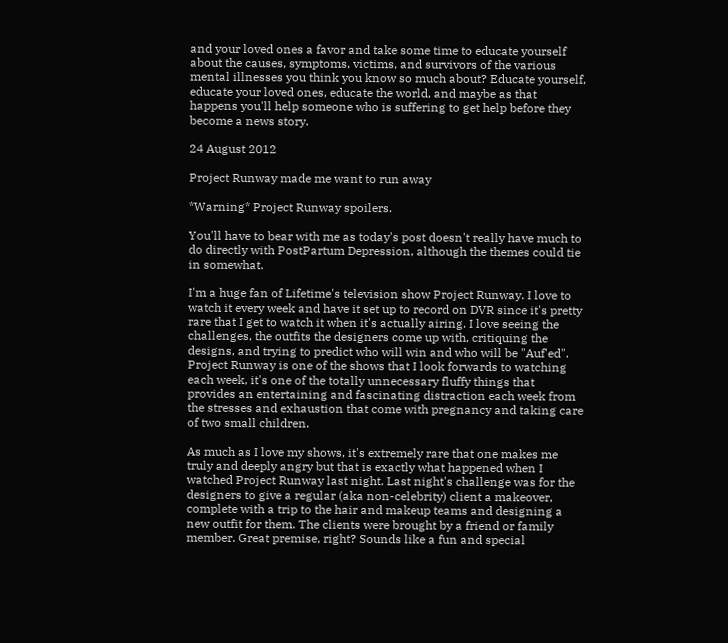and your loved ones a favor and take some time to educate yourself about the causes, symptoms, victims, and survivors of the various mental illnesses you think you know so much about? Educate yourself, educate your loved ones, educate the world, and maybe as that happens you'll help someone who is suffering to get help before they become a news story.

24 August 2012

Project Runway made me want to run away

*Warning* Project Runway spoilers.

You'll have to bear with me as today's post doesn't really have much to do directly with PostPartum Depression, although the themes could tie in somewhat.

I'm a huge fan of Lifetime's television show Project Runway. I love to watch it every week and have it set up to record on DVR since it's pretty rare that I get to watch it when it's actually airing. I love seeing the challenges, the outfits the designers come up with, critiquing the designs, and trying to predict who will win and who will be "Auf'ed". Project Runway is one of the shows that I look forwards to watching each week, it's one of the totally unnecessary fluffy things that provides an entertaining and fascinating distraction each week from the stresses and exhaustion that come with pregnancy and taking care of two small children.

As much as I love my shows, it's extremely rare that one makes me truly and deeply angry but that is exactly what happened when I watched Project Runway last night. Last night's challenge was for the designers to give a regular (aka non-celebrity) client a makeover, complete with a trip to the hair and makeup teams and designing a new outfit for them. The clients were brought by a friend or family member. Great premise, right? Sounds like a fun and special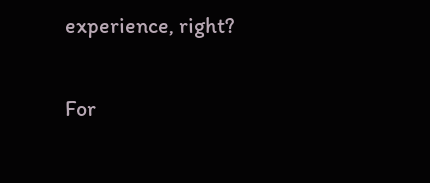experience, right?

For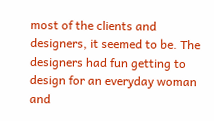most of the clients and designers, it seemed to be. The designers had fun getting to design for an everyday woman and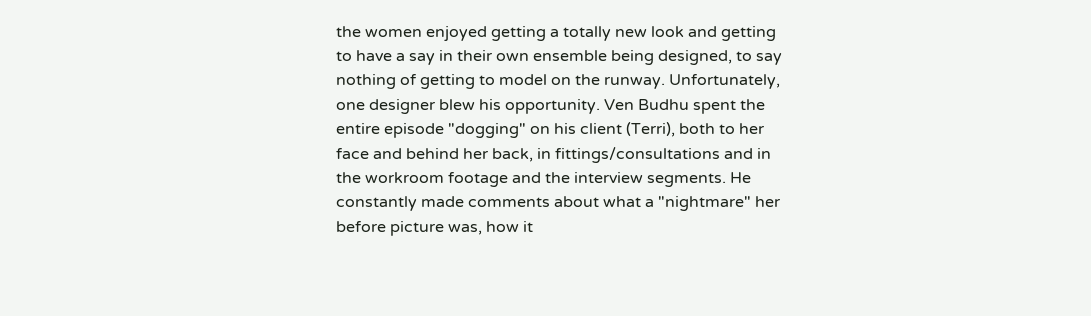the women enjoyed getting a totally new look and getting to have a say in their own ensemble being designed, to say nothing of getting to model on the runway. Unfortunately, one designer blew his opportunity. Ven Budhu spent the entire episode "dogging" on his client (Terri), both to her face and behind her back, in fittings/consultations and in the workroom footage and the interview segments. He constantly made comments about what a "nightmare" her before picture was, how it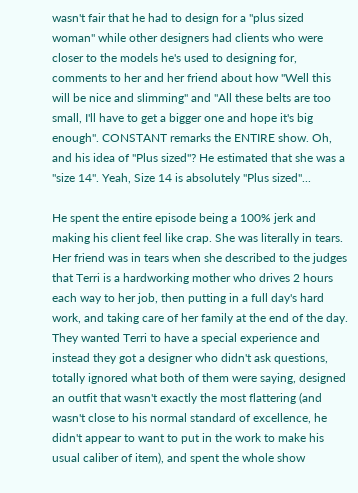wasn't fair that he had to design for a "plus sized woman" while other designers had clients who were closer to the models he's used to designing for, comments to her and her friend about how "Well this will be nice and slimming" and "All these belts are too small, I'll have to get a bigger one and hope it's big enough". CONSTANT remarks the ENTIRE show. Oh, and his idea of "Plus sized"? He estimated that she was a "size 14". Yeah, Size 14 is absolutely "Plus sized"...

He spent the entire episode being a 100% jerk and making his client feel like crap. She was literally in tears. Her friend was in tears when she described to the judges that Terri is a hardworking mother who drives 2 hours each way to her job, then putting in a full day's hard work, and taking care of her family at the end of the day. They wanted Terri to have a special experience and instead they got a designer who didn't ask questions, totally ignored what both of them were saying, designed an outfit that wasn't exactly the most flattering (and wasn't close to his normal standard of excellence, he didn't appear to want to put in the work to make his usual caliber of item), and spent the whole show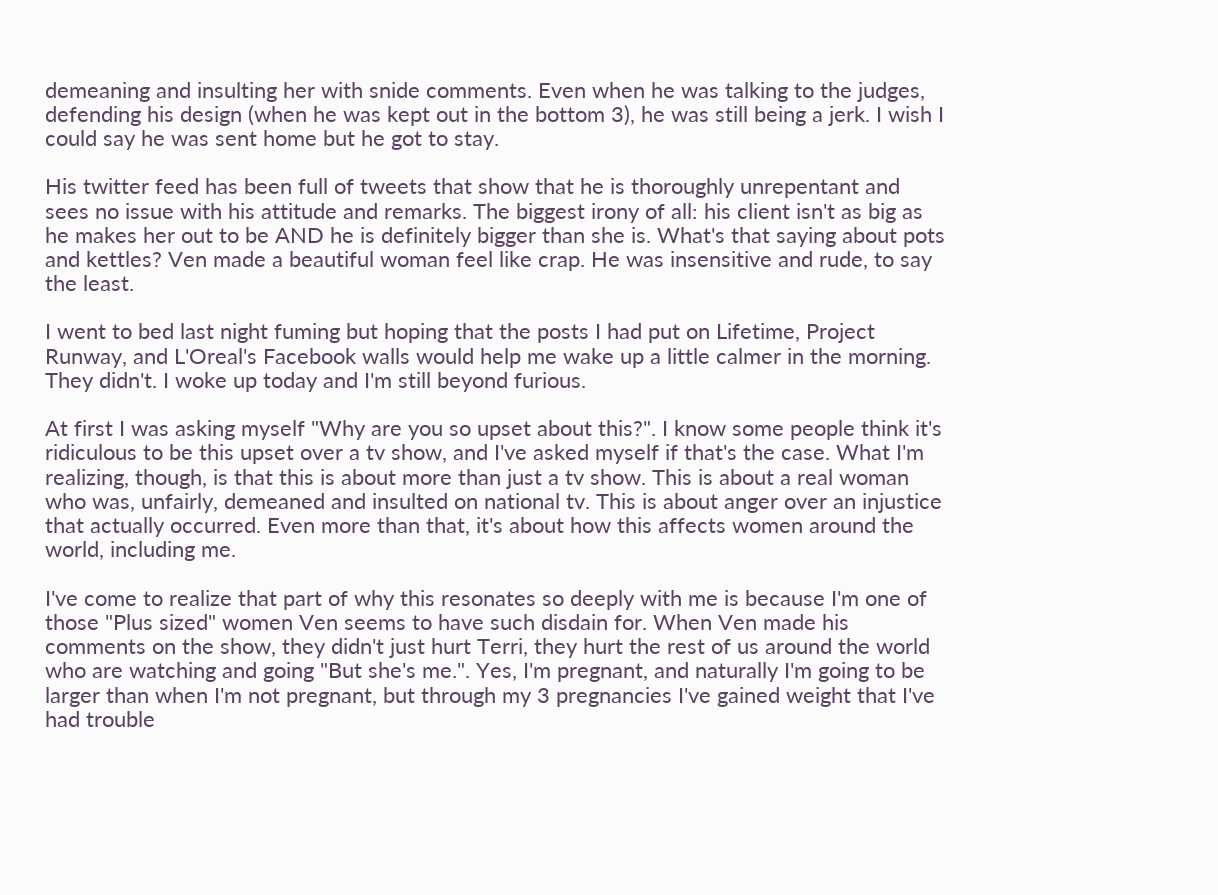demeaning and insulting her with snide comments. Even when he was talking to the judges, defending his design (when he was kept out in the bottom 3), he was still being a jerk. I wish I could say he was sent home but he got to stay.

His twitter feed has been full of tweets that show that he is thoroughly unrepentant and sees no issue with his attitude and remarks. The biggest irony of all: his client isn't as big as he makes her out to be AND he is definitely bigger than she is. What's that saying about pots and kettles? Ven made a beautiful woman feel like crap. He was insensitive and rude, to say the least.

I went to bed last night fuming but hoping that the posts I had put on Lifetime, Project Runway, and L'Oreal's Facebook walls would help me wake up a little calmer in the morning. They didn't. I woke up today and I'm still beyond furious.

At first I was asking myself "Why are you so upset about this?". I know some people think it's ridiculous to be this upset over a tv show, and I've asked myself if that's the case. What I'm realizing, though, is that this is about more than just a tv show. This is about a real woman who was, unfairly, demeaned and insulted on national tv. This is about anger over an injustice that actually occurred. Even more than that, it's about how this affects women around the world, including me.

I've come to realize that part of why this resonates so deeply with me is because I'm one of those "Plus sized" women Ven seems to have such disdain for. When Ven made his comments on the show, they didn't just hurt Terri, they hurt the rest of us around the world who are watching and going "But she's me.". Yes, I'm pregnant, and naturally I'm going to be larger than when I'm not pregnant, but through my 3 pregnancies I've gained weight that I've had trouble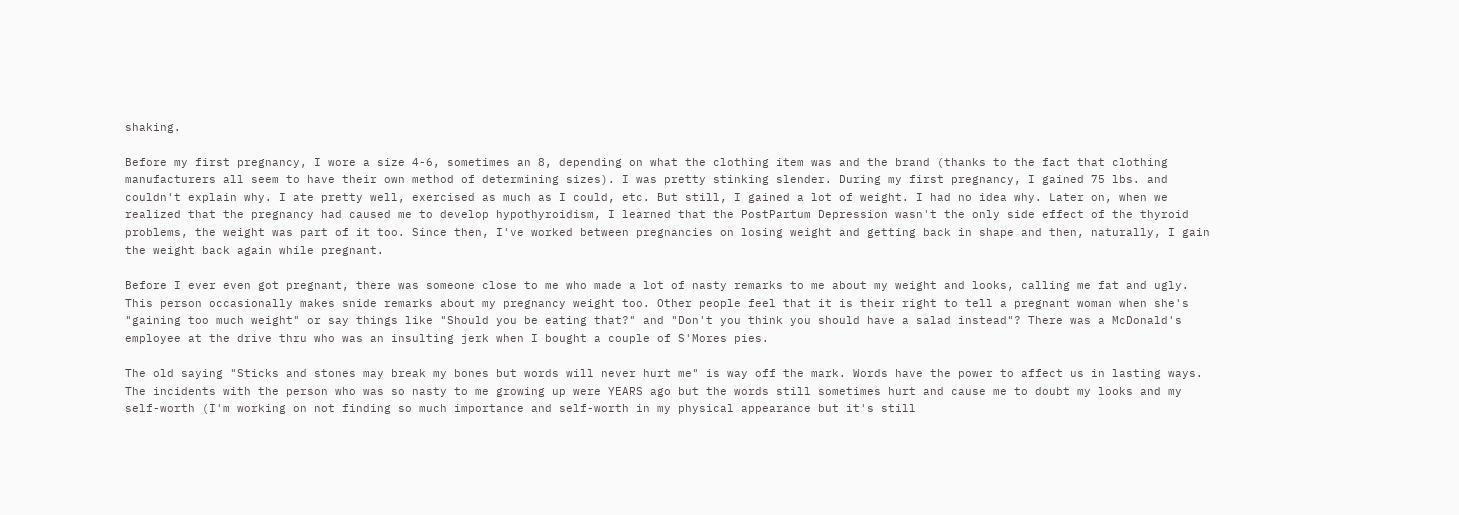shaking.

Before my first pregnancy, I wore a size 4-6, sometimes an 8, depending on what the clothing item was and the brand (thanks to the fact that clothing manufacturers all seem to have their own method of determining sizes). I was pretty stinking slender. During my first pregnancy, I gained 75 lbs. and couldn't explain why. I ate pretty well, exercised as much as I could, etc. But still, I gained a lot of weight. I had no idea why. Later on, when we realized that the pregnancy had caused me to develop hypothyroidism, I learned that the PostPartum Depression wasn't the only side effect of the thyroid problems, the weight was part of it too. Since then, I've worked between pregnancies on losing weight and getting back in shape and then, naturally, I gain the weight back again while pregnant.

Before I ever even got pregnant, there was someone close to me who made a lot of nasty remarks to me about my weight and looks, calling me fat and ugly. This person occasionally makes snide remarks about my pregnancy weight too. Other people feel that it is their right to tell a pregnant woman when she's "gaining too much weight" or say things like "Should you be eating that?" and "Don't you think you should have a salad instead"? There was a McDonald's employee at the drive thru who was an insulting jerk when I bought a couple of S'Mores pies.

The old saying "Sticks and stones may break my bones but words will never hurt me" is way off the mark. Words have the power to affect us in lasting ways. The incidents with the person who was so nasty to me growing up were YEARS ago but the words still sometimes hurt and cause me to doubt my looks and my self-worth (I'm working on not finding so much importance and self-worth in my physical appearance but it's still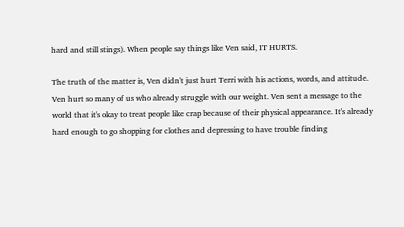hard and still stings). When people say things like Ven said, IT HURTS.

The truth of the matter is, Ven didn't just hurt Terri with his actions, words, and attitude. Ven hurt so many of us who already struggle with our weight. Ven sent a message to the world that it's okay to treat people like crap because of their physical appearance. It's already hard enough to go shopping for clothes and depressing to have trouble finding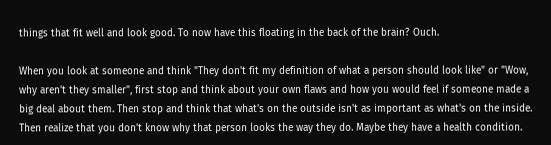things that fit well and look good. To now have this floating in the back of the brain? Ouch.

When you look at someone and think "They don't fit my definition of what a person should look like" or "Wow, why aren't they smaller", first stop and think about your own flaws and how you would feel if someone made a big deal about them. Then stop and think that what's on the outside isn't as important as what's on the inside. Then realize that you don't know why that person looks the way they do. Maybe they have a health condition.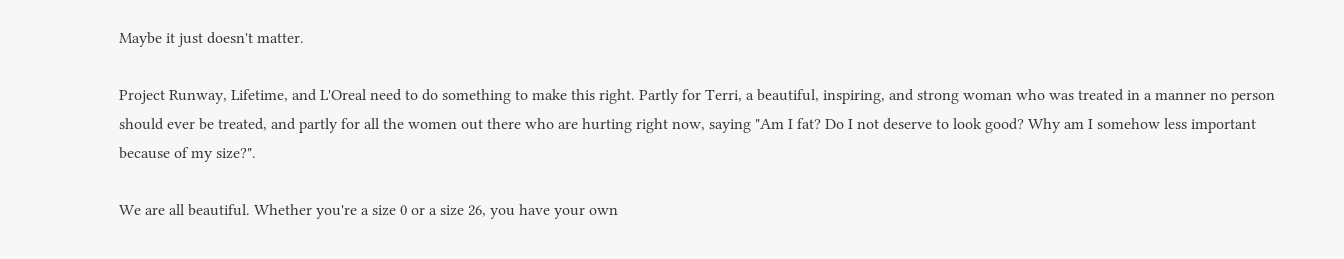Maybe it just doesn't matter.

Project Runway, Lifetime, and L'Oreal need to do something to make this right. Partly for Terri, a beautiful, inspiring, and strong woman who was treated in a manner no person should ever be treated, and partly for all the women out there who are hurting right now, saying "Am I fat? Do I not deserve to look good? Why am I somehow less important because of my size?".

We are all beautiful. Whether you're a size 0 or a size 26, you have your own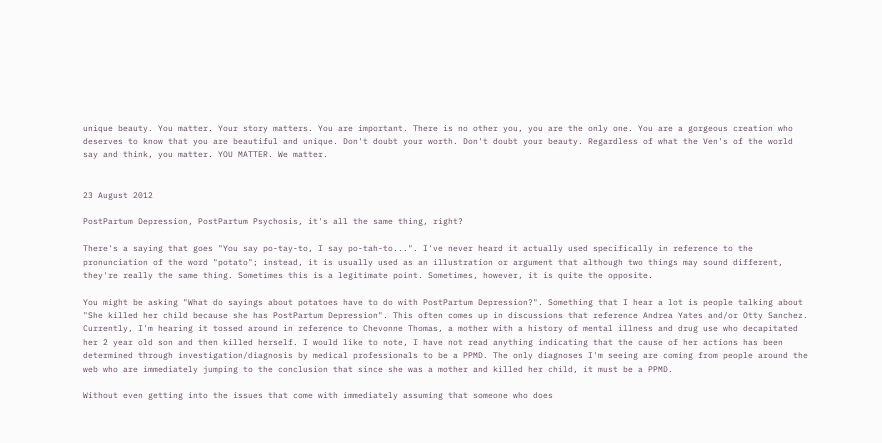unique beauty. You matter. Your story matters. You are important. There is no other you, you are the only one. You are a gorgeous creation who deserves to know that you are beautiful and unique. Don't doubt your worth. Don't doubt your beauty. Regardless of what the Ven's of the world say and think, you matter. YOU MATTER. We matter.


23 August 2012

PostPartum Depression, PostPartum Psychosis, it's all the same thing, right?

There's a saying that goes "You say po-tay-to, I say po-tah-to...". I've never heard it actually used specifically in reference to the pronunciation of the word "potato"; instead, it is usually used as an illustration or argument that although two things may sound different, they're really the same thing. Sometimes this is a legitimate point. Sometimes, however, it is quite the opposite.

You might be asking "What do sayings about potatoes have to do with PostPartum Depression?". Something that I hear a lot is people talking about "She killed her child because she has PostPartum Depression". This often comes up in discussions that reference Andrea Yates and/or Otty Sanchez. Currently, I'm hearing it tossed around in reference to Chevonne Thomas, a mother with a history of mental illness and drug use who decapitated her 2 year old son and then killed herself. I would like to note, I have not read anything indicating that the cause of her actions has been determined through investigation/diagnosis by medical professionals to be a PPMD. The only diagnoses I'm seeing are coming from people around the web who are immediately jumping to the conclusion that since she was a mother and killed her child, it must be a PPMD.

Without even getting into the issues that come with immediately assuming that someone who does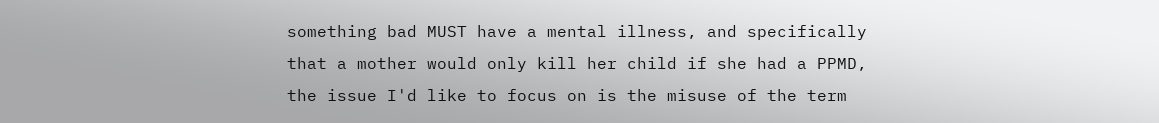something bad MUST have a mental illness, and specifically that a mother would only kill her child if she had a PPMD, the issue I'd like to focus on is the misuse of the term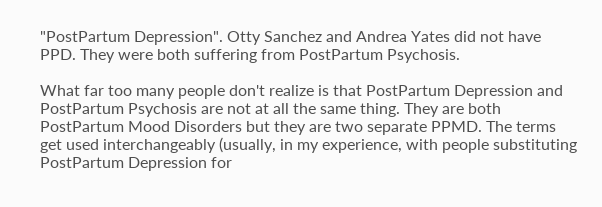"PostPartum Depression". Otty Sanchez and Andrea Yates did not have PPD. They were both suffering from PostPartum Psychosis.

What far too many people don't realize is that PostPartum Depression and PostPartum Psychosis are not at all the same thing. They are both PostPartum Mood Disorders but they are two separate PPMD. The terms get used interchangeably (usually, in my experience, with people substituting PostPartum Depression for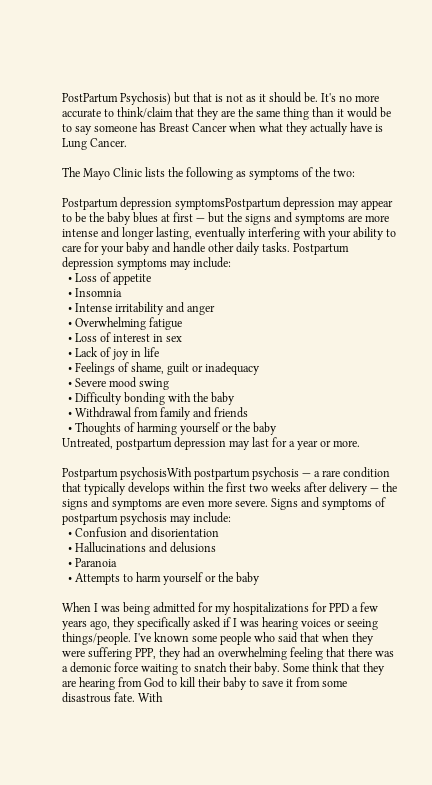PostPartum Psychosis) but that is not as it should be. It's no more accurate to think/claim that they are the same thing than it would be to say someone has Breast Cancer when what they actually have is Lung Cancer.

The Mayo Clinic lists the following as symptoms of the two:

Postpartum depression symptomsPostpartum depression may appear to be the baby blues at first — but the signs and symptoms are more intense and longer lasting, eventually interfering with your ability to care for your baby and handle other daily tasks. Postpartum depression symptoms may include:
  • Loss of appetite
  • Insomnia
  • Intense irritability and anger
  • Overwhelming fatigue
  • Loss of interest in sex
  • Lack of joy in life
  • Feelings of shame, guilt or inadequacy
  • Severe mood swing
  • Difficulty bonding with the baby
  • Withdrawal from family and friends
  • Thoughts of harming yourself or the baby
Untreated, postpartum depression may last for a year or more.

Postpartum psychosisWith postpartum psychosis — a rare condition that typically develops within the first two weeks after delivery — the signs and symptoms are even more severe. Signs and symptoms of postpartum psychosis may include:
  • Confusion and disorientation
  • Hallucinations and delusions
  • Paranoia
  • Attempts to harm yourself or the baby

When I was being admitted for my hospitalizations for PPD a few years ago, they specifically asked if I was hearing voices or seeing things/people. I've known some people who said that when they were suffering PPP, they had an overwhelming feeling that there was a demonic force waiting to snatch their baby. Some think that they are hearing from God to kill their baby to save it from some disastrous fate. With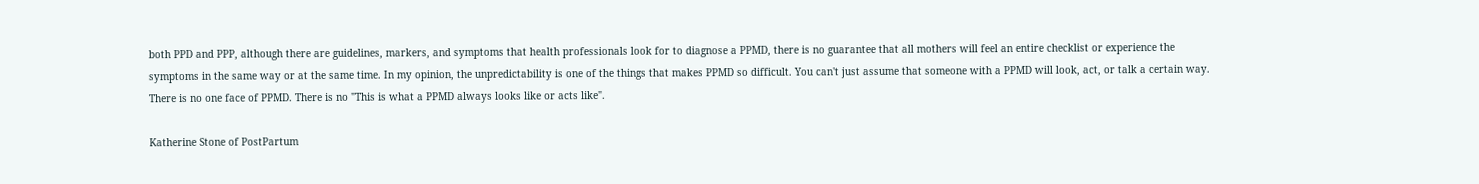both PPD and PPP, although there are guidelines, markers, and symptoms that health professionals look for to diagnose a PPMD, there is no guarantee that all mothers will feel an entire checklist or experience the symptoms in the same way or at the same time. In my opinion, the unpredictability is one of the things that makes PPMD so difficult. You can't just assume that someone with a PPMD will look, act, or talk a certain way. There is no one face of PPMD. There is no "This is what a PPMD always looks like or acts like".

Katherine Stone of PostPartum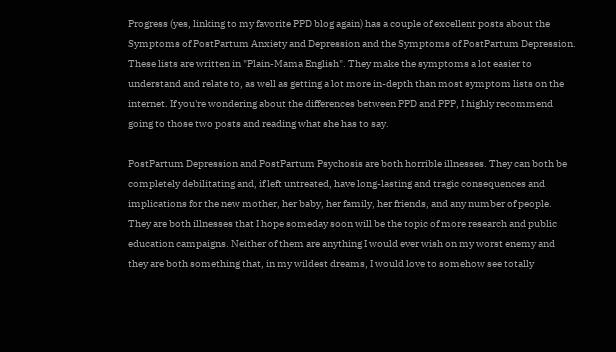Progress (yes, linking to my favorite PPD blog again) has a couple of excellent posts about the Symptoms of PostPartum Anxiety and Depression and the Symptoms of PostPartum Depression. These lists are written in "Plain-Mama English". They make the symptoms a lot easier to understand and relate to, as well as getting a lot more in-depth than most symptom lists on the internet. If you're wondering about the differences between PPD and PPP, I highly recommend going to those two posts and reading what she has to say.

PostPartum Depression and PostPartum Psychosis are both horrible illnesses. They can both be completely debilitating and, if left untreated, have long-lasting and tragic consequences and implications for the new mother, her baby, her family, her friends, and any number of people. They are both illnesses that I hope someday soon will be the topic of more research and public education campaigns. Neither of them are anything I would ever wish on my worst enemy and they are both something that, in my wildest dreams, I would love to somehow see totally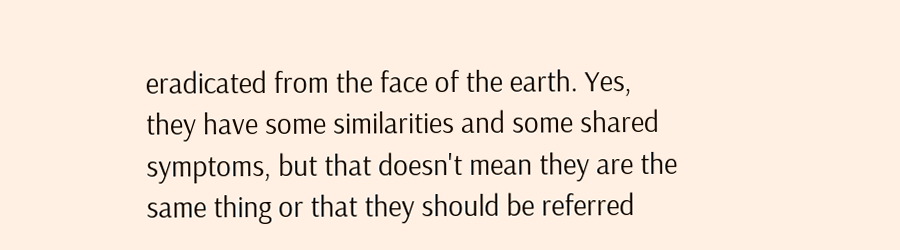eradicated from the face of the earth. Yes, they have some similarities and some shared symptoms, but that doesn't mean they are the same thing or that they should be referred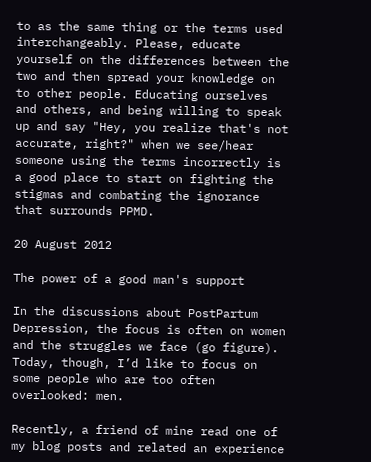to as the same thing or the terms used interchangeably. Please, educate yourself on the differences between the two and then spread your knowledge on to other people. Educating ourselves and others, and being willing to speak up and say "Hey, you realize that's not accurate, right?" when we see/hear someone using the terms incorrectly is a good place to start on fighting the stigmas and combating the ignorance that surrounds PPMD.

20 August 2012

The power of a good man's support

In the discussions about PostPartum Depression, the focus is often on women and the struggles we face (go figure). Today, though, I’d like to focus on some people who are too often overlooked: men.

Recently, a friend of mine read one of my blog posts and related an experience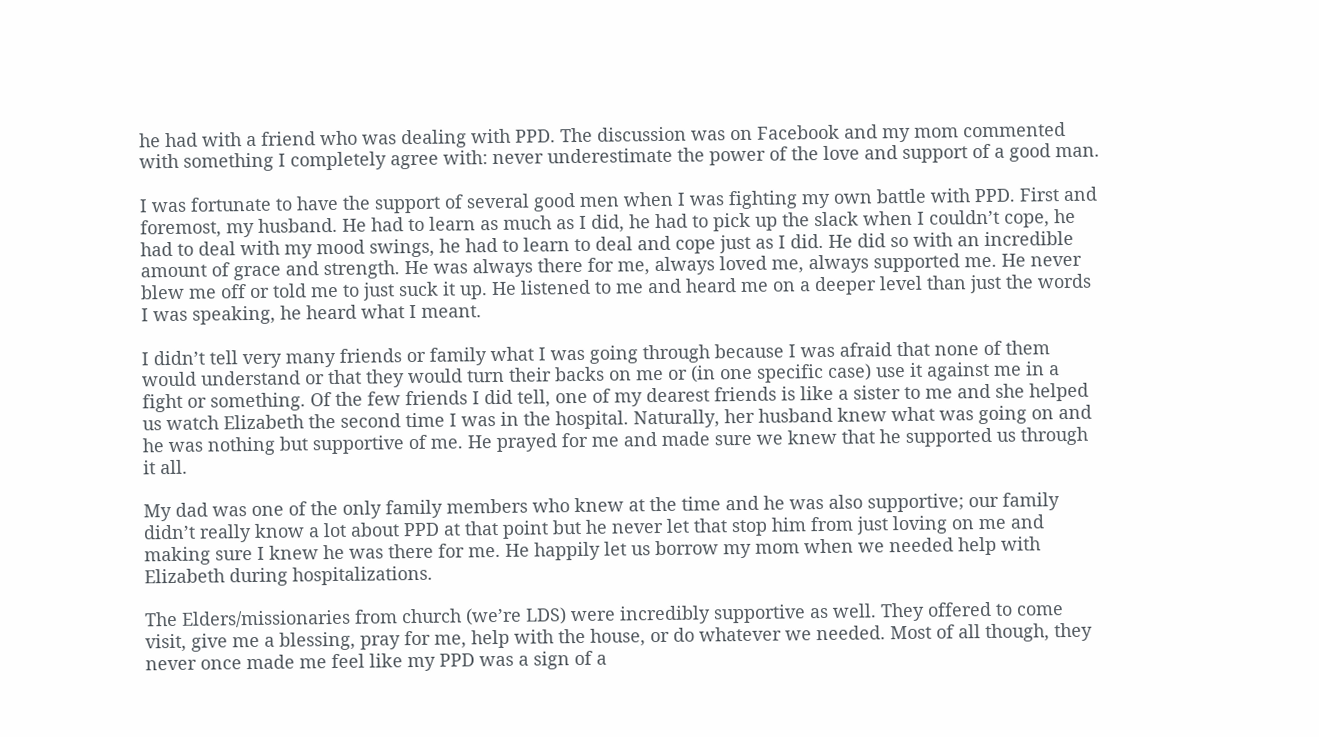he had with a friend who was dealing with PPD. The discussion was on Facebook and my mom commented with something I completely agree with: never underestimate the power of the love and support of a good man.

I was fortunate to have the support of several good men when I was fighting my own battle with PPD. First and foremost, my husband. He had to learn as much as I did, he had to pick up the slack when I couldn’t cope, he had to deal with my mood swings, he had to learn to deal and cope just as I did. He did so with an incredible amount of grace and strength. He was always there for me, always loved me, always supported me. He never blew me off or told me to just suck it up. He listened to me and heard me on a deeper level than just the words I was speaking, he heard what I meant.

I didn’t tell very many friends or family what I was going through because I was afraid that none of them would understand or that they would turn their backs on me or (in one specific case) use it against me in a fight or something. Of the few friends I did tell, one of my dearest friends is like a sister to me and she helped us watch Elizabeth the second time I was in the hospital. Naturally, her husband knew what was going on and he was nothing but supportive of me. He prayed for me and made sure we knew that he supported us through it all.

My dad was one of the only family members who knew at the time and he was also supportive; our family didn’t really know a lot about PPD at that point but he never let that stop him from just loving on me and making sure I knew he was there for me. He happily let us borrow my mom when we needed help with Elizabeth during hospitalizations.

The Elders/missionaries from church (we’re LDS) were incredibly supportive as well. They offered to come visit, give me a blessing, pray for me, help with the house, or do whatever we needed. Most of all though, they never once made me feel like my PPD was a sign of a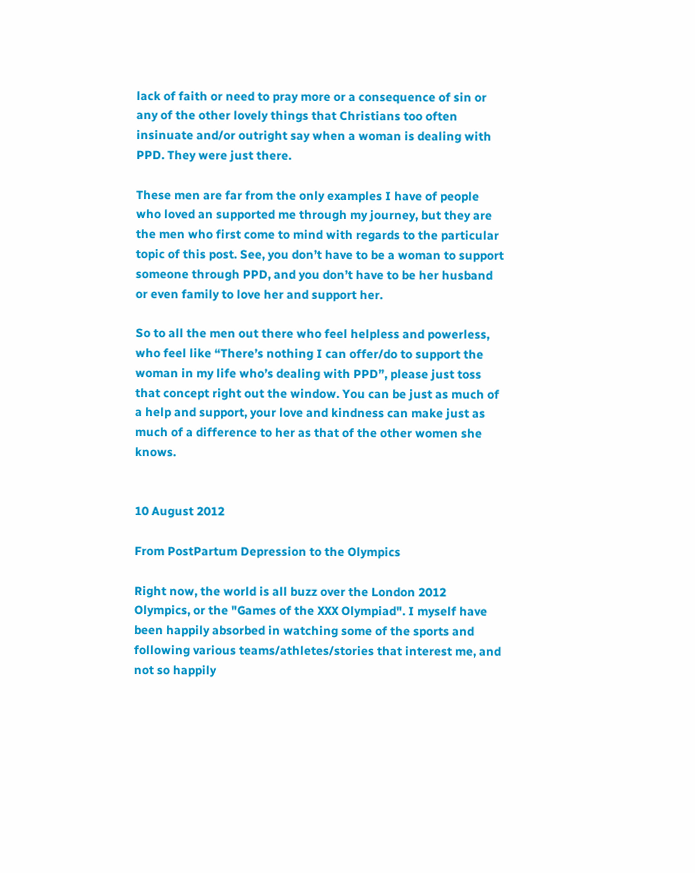lack of faith or need to pray more or a consequence of sin or any of the other lovely things that Christians too often insinuate and/or outright say when a woman is dealing with PPD. They were just there.

These men are far from the only examples I have of people who loved an supported me through my journey, but they are the men who first come to mind with regards to the particular topic of this post. See, you don’t have to be a woman to support someone through PPD, and you don’t have to be her husband or even family to love her and support her.

So to all the men out there who feel helpless and powerless, who feel like “There’s nothing I can offer/do to support the woman in my life who’s dealing with PPD”, please just toss that concept right out the window. You can be just as much of a help and support, your love and kindness can make just as much of a difference to her as that of the other women she knows.


10 August 2012

From PostPartum Depression to the Olympics

Right now, the world is all buzz over the London 2012 Olympics, or the "Games of the XXX Olympiad". I myself have been happily absorbed in watching some of the sports and following various teams/athletes/stories that interest me, and not so happily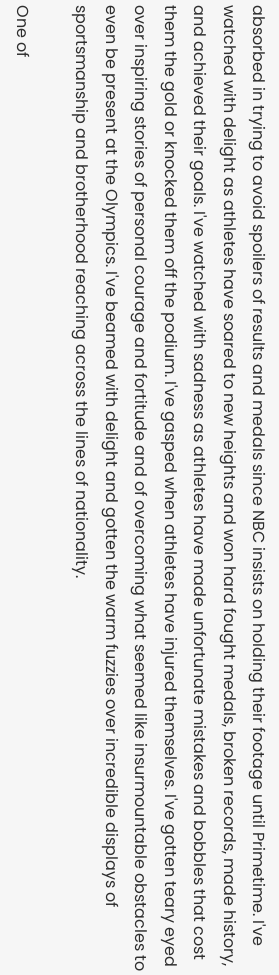absorbed in trying to avoid spoilers of results and medals since NBC insists on holding their footage until Primetime. I've watched with delight as athletes have soared to new heights and won hard fought medals, broken records, made history, and achieved their goals. I've watched with sadness as athletes have made unfortunate mistakes and bobbles that cost them the gold or knocked them off the podium. I've gasped when athletes have injured themselves. I've gotten teary eyed over inspiring stories of personal courage and fortitude and of overcoming what seemed like insurmountable obstacles to even be present at the Olympics. I've beamed with delight and gotten the warm fuzzies over incredible displays of sportsmanship and brotherhood reaching across the lines of nationality.

One of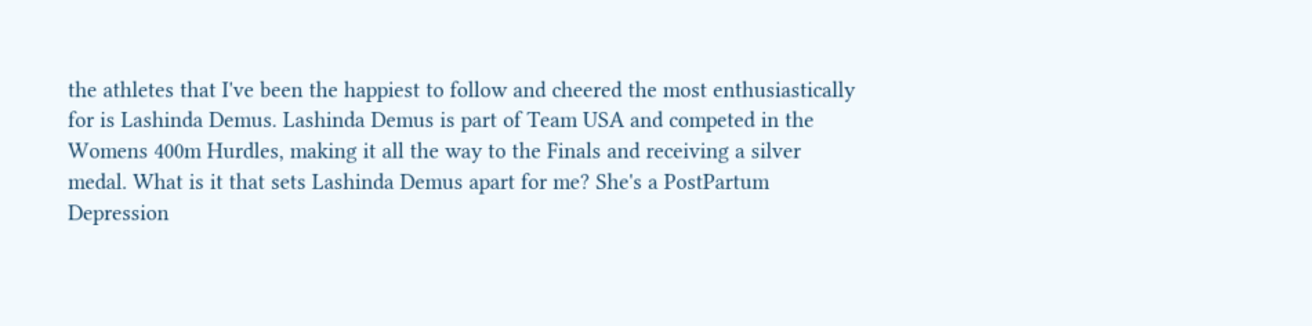the athletes that I've been the happiest to follow and cheered the most enthusiastically for is Lashinda Demus. Lashinda Demus is part of Team USA and competed in the Womens 400m Hurdles, making it all the way to the Finals and receiving a silver medal. What is it that sets Lashinda Demus apart for me? She's a PostPartum Depression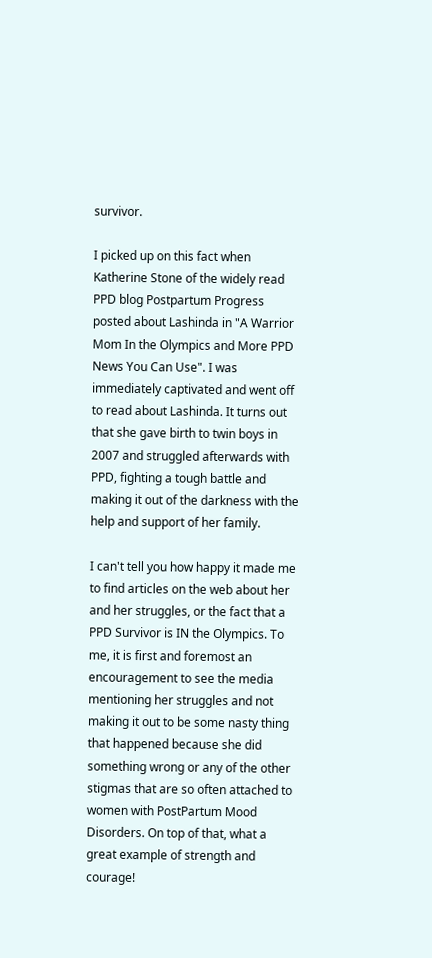survivor.

I picked up on this fact when Katherine Stone of the widely read PPD blog Postpartum Progress posted about Lashinda in "A Warrior Mom In the Olympics and More PPD News You Can Use". I was immediately captivated and went off to read about Lashinda. It turns out that she gave birth to twin boys in 2007 and struggled afterwards with PPD, fighting a tough battle and making it out of the darkness with the help and support of her family.

I can't tell you how happy it made me to find articles on the web about her and her struggles, or the fact that a PPD Survivor is IN the Olympics. To me, it is first and foremost an encouragement to see the media mentioning her struggles and not making it out to be some nasty thing that happened because she did something wrong or any of the other stigmas that are so often attached to women with PostPartum Mood Disorders. On top of that, what a great example of strength and courage!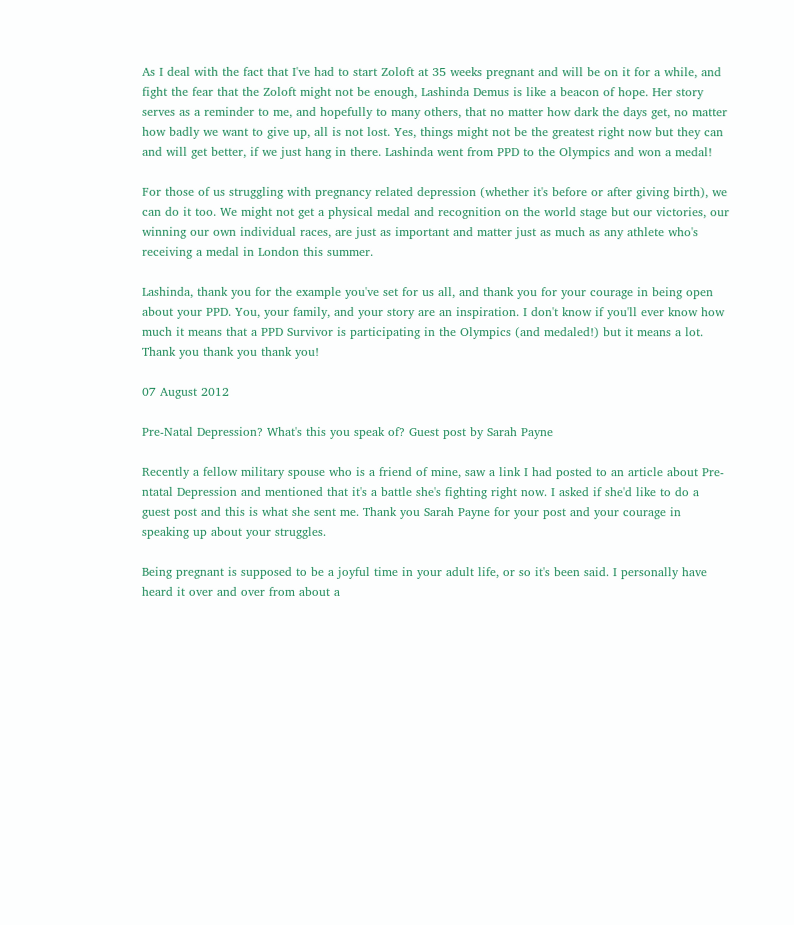As I deal with the fact that I've had to start Zoloft at 35 weeks pregnant and will be on it for a while, and fight the fear that the Zoloft might not be enough, Lashinda Demus is like a beacon of hope. Her story serves as a reminder to me, and hopefully to many others, that no matter how dark the days get, no matter how badly we want to give up, all is not lost. Yes, things might not be the greatest right now but they can and will get better, if we just hang in there. Lashinda went from PPD to the Olympics and won a medal!

For those of us struggling with pregnancy related depression (whether it's before or after giving birth), we can do it too. We might not get a physical medal and recognition on the world stage but our victories, our winning our own individual races, are just as important and matter just as much as any athlete who's receiving a medal in London this summer.

Lashinda, thank you for the example you've set for us all, and thank you for your courage in being open about your PPD. You, your family, and your story are an inspiration. I don't know if you'll ever know how much it means that a PPD Survivor is participating in the Olympics (and medaled!) but it means a lot. Thank you thank you thank you!

07 August 2012

Pre-Natal Depression? What's this you speak of? Guest post by Sarah Payne

Recently a fellow military spouse who is a friend of mine, saw a link I had posted to an article about Pre-ntatal Depression and mentioned that it's a battle she's fighting right now. I asked if she'd like to do a guest post and this is what she sent me. Thank you Sarah Payne for your post and your courage in speaking up about your struggles.

Being pregnant is supposed to be a joyful time in your adult life, or so it's been said. I personally have heard it over and over from about a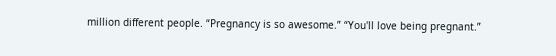million different people. “Pregnancy is so awesome.” “You'll love being pregnant.”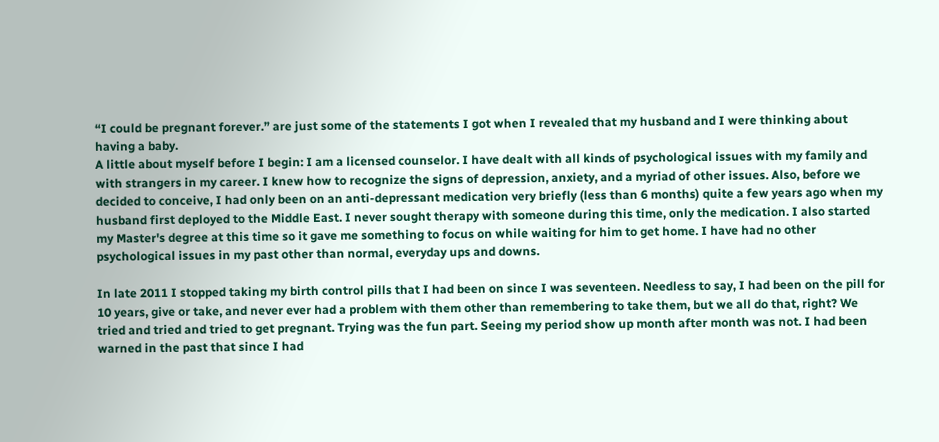“I could be pregnant forever.” are just some of the statements I got when I revealed that my husband and I were thinking about having a baby.
A little about myself before I begin: I am a licensed counselor. I have dealt with all kinds of psychological issues with my family and with strangers in my career. I knew how to recognize the signs of depression, anxiety, and a myriad of other issues. Also, before we decided to conceive, I had only been on an anti-depressant medication very briefly (less than 6 months) quite a few years ago when my husband first deployed to the Middle East. I never sought therapy with someone during this time, only the medication. I also started my Master's degree at this time so it gave me something to focus on while waiting for him to get home. I have had no other psychological issues in my past other than normal, everyday ups and downs.

In late 2011 I stopped taking my birth control pills that I had been on since I was seventeen. Needless to say, I had been on the pill for 10 years, give or take, and never ever had a problem with them other than remembering to take them, but we all do that, right? We tried and tried and tried to get pregnant. Trying was the fun part. Seeing my period show up month after month was not. I had been warned in the past that since I had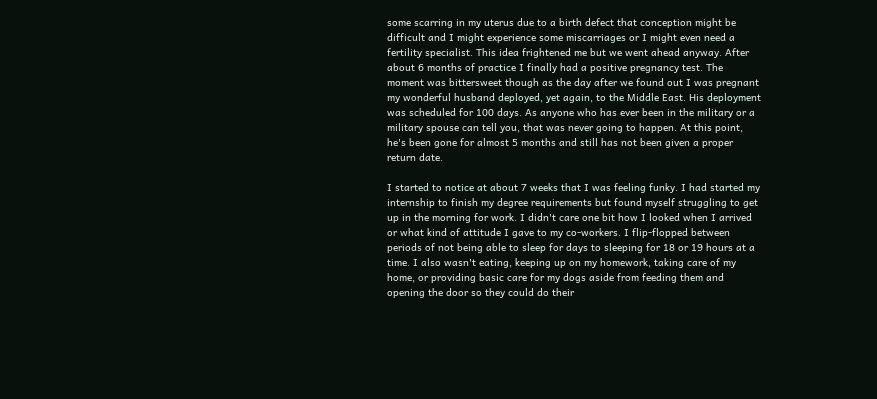some scarring in my uterus due to a birth defect that conception might be difficult and I might experience some miscarriages or I might even need a fertility specialist. This idea frightened me but we went ahead anyway. After about 6 months of practice I finally had a positive pregnancy test. The moment was bittersweet though as the day after we found out I was pregnant my wonderful husband deployed, yet again, to the Middle East. His deployment was scheduled for 100 days. As anyone who has ever been in the military or a military spouse can tell you, that was never going to happen. At this point, he's been gone for almost 5 months and still has not been given a proper return date.

I started to notice at about 7 weeks that I was feeling funky. I had started my internship to finish my degree requirements but found myself struggling to get up in the morning for work. I didn't care one bit how I looked when I arrived or what kind of attitude I gave to my co-workers. I flip-flopped between periods of not being able to sleep for days to sleeping for 18 or 19 hours at a time. I also wasn't eating, keeping up on my homework, taking care of my home, or providing basic care for my dogs aside from feeding them and opening the door so they could do their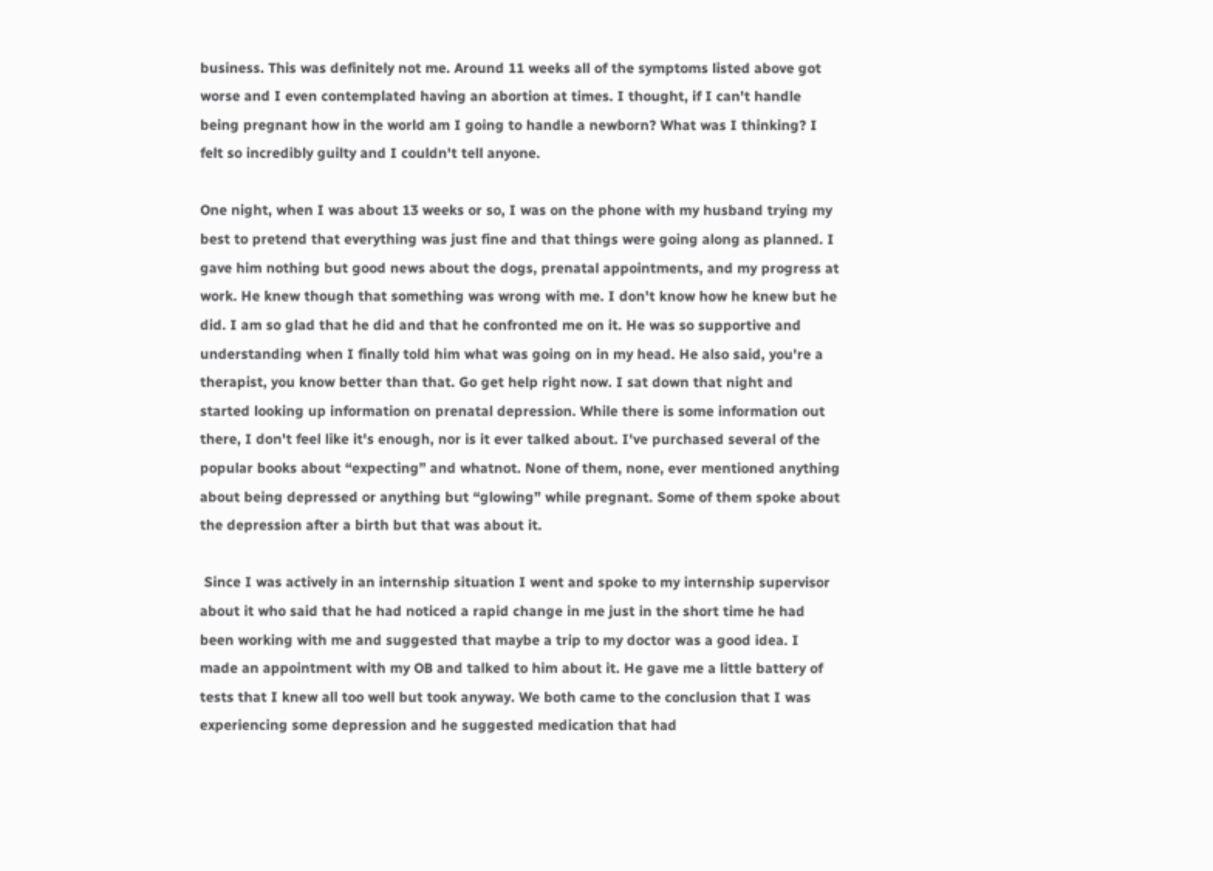business. This was definitely not me. Around 11 weeks all of the symptoms listed above got worse and I even contemplated having an abortion at times. I thought, if I can't handle being pregnant how in the world am I going to handle a newborn? What was I thinking? I felt so incredibly guilty and I couldn't tell anyone.

One night, when I was about 13 weeks or so, I was on the phone with my husband trying my best to pretend that everything was just fine and that things were going along as planned. I gave him nothing but good news about the dogs, prenatal appointments, and my progress at work. He knew though that something was wrong with me. I don't know how he knew but he did. I am so glad that he did and that he confronted me on it. He was so supportive and understanding when I finally told him what was going on in my head. He also said, you're a therapist, you know better than that. Go get help right now. I sat down that night and started looking up information on prenatal depression. While there is some information out there, I don't feel like it's enough, nor is it ever talked about. I've purchased several of the popular books about “expecting” and whatnot. None of them, none, ever mentioned anything about being depressed or anything but “glowing” while pregnant. Some of them spoke about the depression after a birth but that was about it.

 Since I was actively in an internship situation I went and spoke to my internship supervisor about it who said that he had noticed a rapid change in me just in the short time he had been working with me and suggested that maybe a trip to my doctor was a good idea. I made an appointment with my OB and talked to him about it. He gave me a little battery of tests that I knew all too well but took anyway. We both came to the conclusion that I was experiencing some depression and he suggested medication that had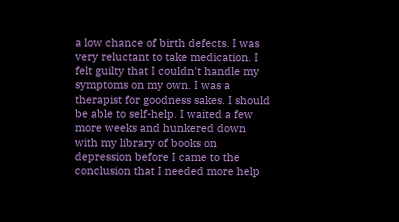a low chance of birth defects. I was very reluctant to take medication. I felt guilty that I couldn't handle my symptoms on my own. I was a therapist for goodness sakes. I should be able to self-help. I waited a few more weeks and hunkered down with my library of books on depression before I came to the conclusion that I needed more help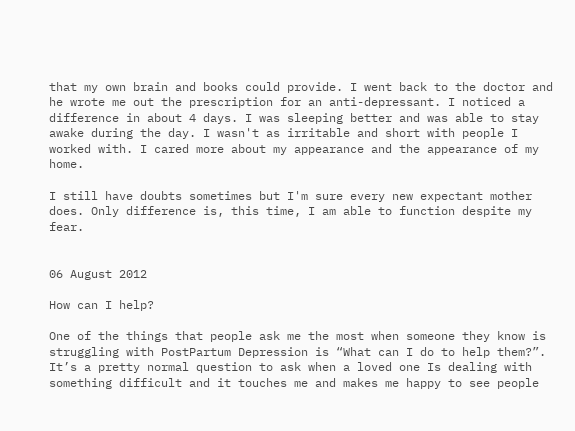that my own brain and books could provide. I went back to the doctor and he wrote me out the prescription for an anti-depressant. I noticed a difference in about 4 days. I was sleeping better and was able to stay awake during the day. I wasn't as irritable and short with people I worked with. I cared more about my appearance and the appearance of my home.

I still have doubts sometimes but I'm sure every new expectant mother does. Only difference is, this time, I am able to function despite my fear.


06 August 2012

How can I help?

One of the things that people ask me the most when someone they know is struggling with PostPartum Depression is “What can I do to help them?”. It’s a pretty normal question to ask when a loved one Is dealing with something difficult and it touches me and makes me happy to see people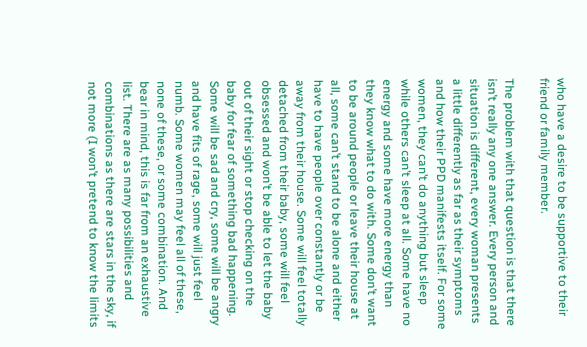who have a desire to be supportive to their friend or family member.

The problem with that question is that there isn’t really any one answer. Every person and situation is different, every woman presents a little differently as far as their symptoms and how their PPD manifests itself. For some women, they can’t do anything but sleep while others can’t sleep at all. Some have no energy and some have more energy than they know what to do with. Some don’t want to be around people or leave their house at all, some can’t stand to be alone and either have to have people over constantly or be away from their house. Some will feel totally detached from their baby, some will feel obsessed and won’t be able to let the baby out of their sight or stop checking on the baby for fear of something bad happening. Some will be sad and cry, some will be angry and have fits of rage, some will just feel numb. Some women may feel all of these, none of these, or some combination. And bear in mind, this is far from an exhaustive list. There are as many possibilities and combinations as there are stars in the sky, if not more (I won’t pretend to know the limits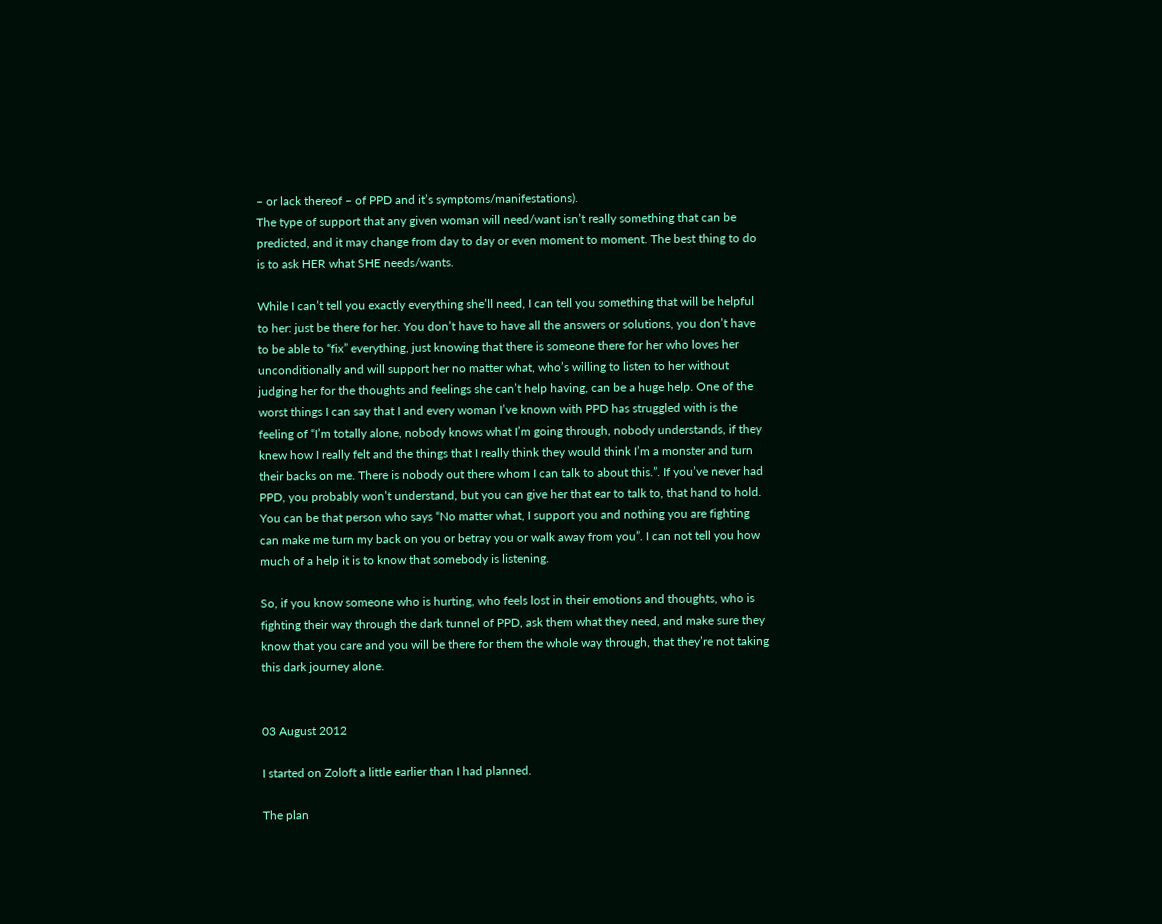– or lack thereof – of PPD and it’s symptoms/manifestations).
The type of support that any given woman will need/want isn’t really something that can be predicted, and it may change from day to day or even moment to moment. The best thing to do is to ask HER what SHE needs/wants.

While I can’t tell you exactly everything she’ll need, I can tell you something that will be helpful to her: just be there for her. You don’t have to have all the answers or solutions, you don’t have to be able to “fix” everything, just knowing that there is someone there for her who loves her unconditionally and will support her no matter what, who’s willing to listen to her without judging her for the thoughts and feelings she can’t help having, can be a huge help. One of the worst things I can say that I and every woman I’ve known with PPD has struggled with is the feeling of “I’m totally alone, nobody knows what I’m going through, nobody understands, if they knew how I really felt and the things that I really think they would think I’m a monster and turn their backs on me. There is nobody out there whom I can talk to about this.”. If you’ve never had PPD, you probably won’t understand, but you can give her that ear to talk to, that hand to hold. You can be that person who says “No matter what, I support you and nothing you are fighting can make me turn my back on you or betray you or walk away from you”. I can not tell you how much of a help it is to know that somebody is listening.

So, if you know someone who is hurting, who feels lost in their emotions and thoughts, who is fighting their way through the dark tunnel of PPD, ask them what they need, and make sure they know that you care and you will be there for them the whole way through, that they’re not taking this dark journey alone.


03 August 2012

I started on Zoloft a little earlier than I had planned.

The plan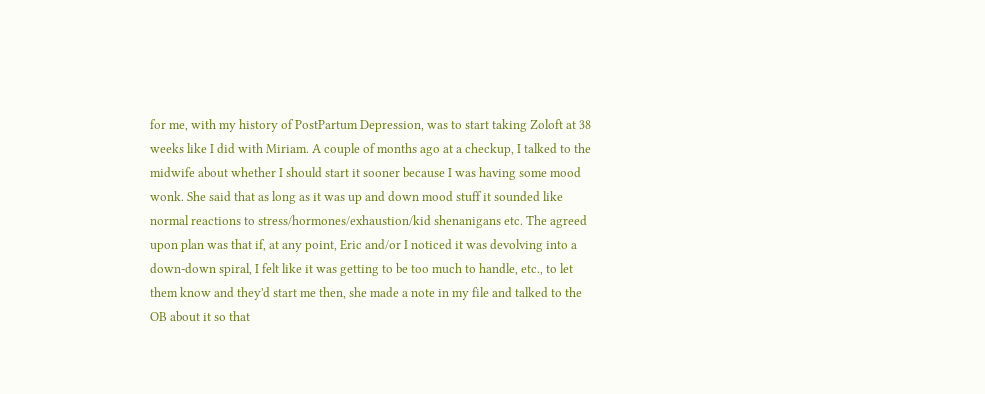for me, with my history of PostPartum Depression, was to start taking Zoloft at 38 weeks like I did with Miriam. A couple of months ago at a checkup, I talked to the midwife about whether I should start it sooner because I was having some mood wonk. She said that as long as it was up and down mood stuff it sounded like normal reactions to stress/hormones/exhaustion/kid shenanigans etc. The agreed upon plan was that if, at any point, Eric and/or I noticed it was devolving into a down-down spiral, I felt like it was getting to be too much to handle, etc., to let them know and they'd start me then, she made a note in my file and talked to the OB about it so that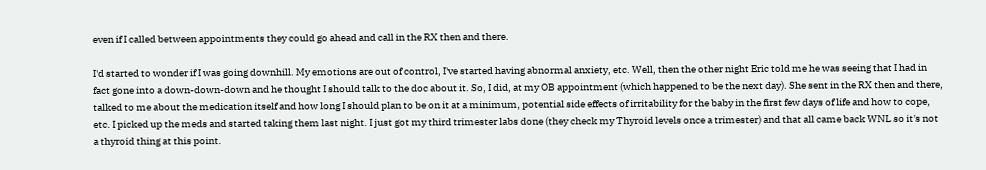even if I called between appointments they could go ahead and call in the RX then and there.

I'd started to wonder if I was going downhill. My emotions are out of control, I've started having abnormal anxiety, etc. Well, then the other night Eric told me he was seeing that I had in fact gone into a down-down-down and he thought I should talk to the doc about it. So, I did, at my OB appointment (which happened to be the next day). She sent in the RX then and there, talked to me about the medication itself and how long I should plan to be on it at a minimum, potential side effects of irritability for the baby in the first few days of life and how to cope, etc. I picked up the meds and started taking them last night. I just got my third trimester labs done (they check my Thyroid levels once a trimester) and that all came back WNL so it's not a thyroid thing at this point.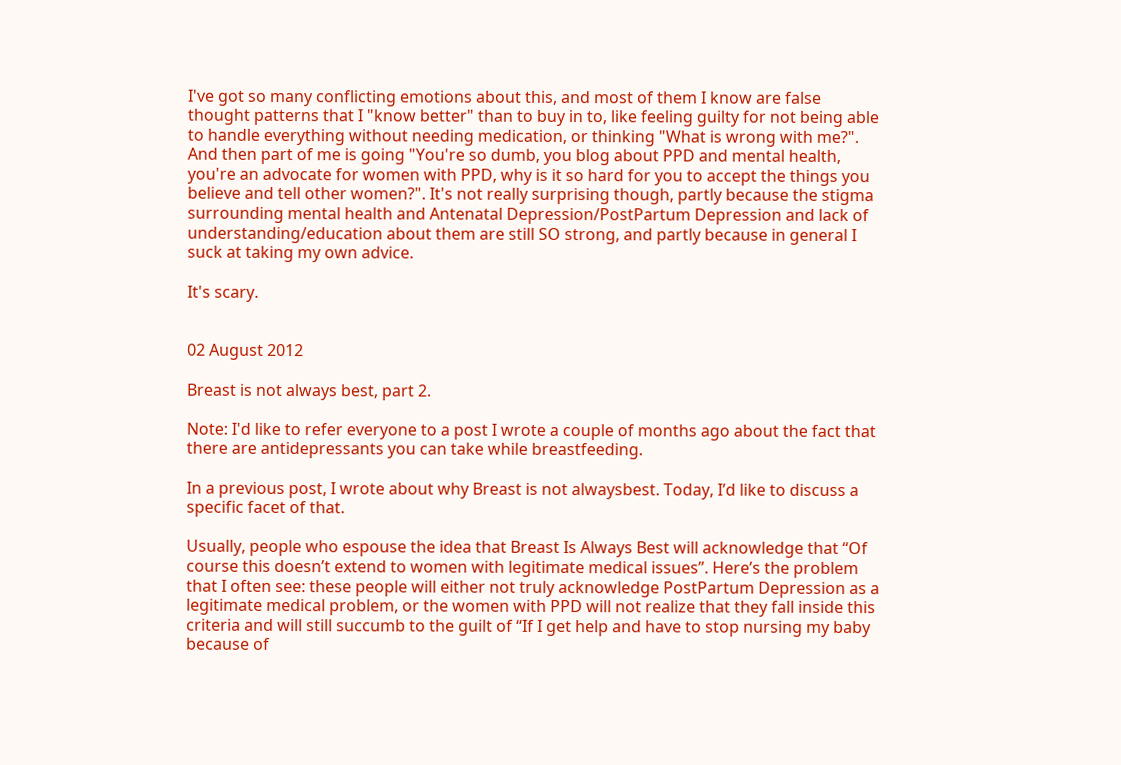I've got so many conflicting emotions about this, and most of them I know are false thought patterns that I "know better" than to buy in to, like feeling guilty for not being able to handle everything without needing medication, or thinking "What is wrong with me?". And then part of me is going "You're so dumb, you blog about PPD and mental health, you're an advocate for women with PPD, why is it so hard for you to accept the things you believe and tell other women?". It's not really surprising though, partly because the stigma surrounding mental health and Antenatal Depression/PostPartum Depression and lack of understanding/education about them are still SO strong, and partly because in general I suck at taking my own advice.

It's scary.


02 August 2012

Breast is not always best, part 2.

Note: I'd like to refer everyone to a post I wrote a couple of months ago about the fact that there are antidepressants you can take while breastfeeding.

In a previous post, I wrote about why Breast is not alwaysbest. Today, I’d like to discuss a specific facet of that.

Usually, people who espouse the idea that Breast Is Always Best will acknowledge that “Of course this doesn’t extend to women with legitimate medical issues”. Here’s the problem that I often see: these people will either not truly acknowledge PostPartum Depression as a legitimate medical problem, or the women with PPD will not realize that they fall inside this criteria and will still succumb to the guilt of “If I get help and have to stop nursing my baby because of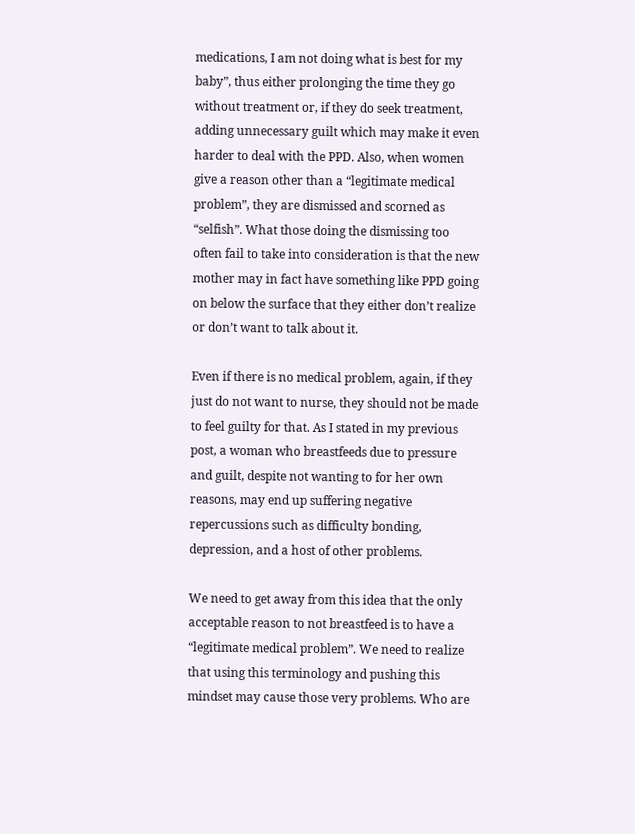medications, I am not doing what is best for my baby”, thus either prolonging the time they go without treatment or, if they do seek treatment, adding unnecessary guilt which may make it even harder to deal with the PPD. Also, when women give a reason other than a “legitimate medical problem”, they are dismissed and scorned as “selfish”. What those doing the dismissing too often fail to take into consideration is that the new mother may in fact have something like PPD going on below the surface that they either don’t realize or don’t want to talk about it.

Even if there is no medical problem, again, if they just do not want to nurse, they should not be made to feel guilty for that. As I stated in my previous post, a woman who breastfeeds due to pressure and guilt, despite not wanting to for her own reasons, may end up suffering negative repercussions such as difficulty bonding, depression, and a host of other problems.

We need to get away from this idea that the only acceptable reason to not breastfeed is to have a “legitimate medical problem”. We need to realize that using this terminology and pushing this mindset may cause those very problems. Who are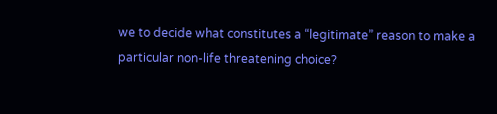we to decide what constitutes a “legitimate” reason to make a particular non-life threatening choice?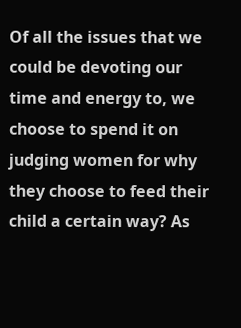Of all the issues that we could be devoting our time and energy to, we choose to spend it on judging women for why they choose to feed their child a certain way? As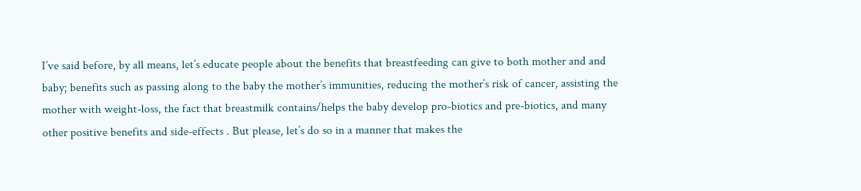I’ve said before, by all means, let’s educate people about the benefits that breastfeeding can give to both mother and and baby; benefits such as passing along to the baby the mother’s immunities, reducing the mother’s risk of cancer, assisting the mother with weight-loss, the fact that breastmilk contains/helps the baby develop pro-biotics and pre-biotics, and many other positive benefits and side-effects . But please, let’s do so in a manner that makes the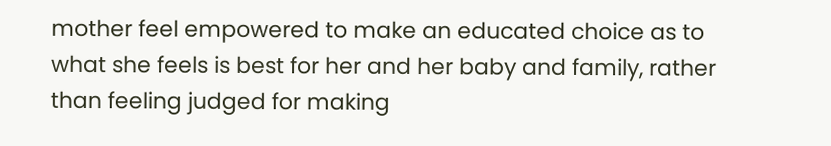mother feel empowered to make an educated choice as to what she feels is best for her and her baby and family, rather than feeling judged for making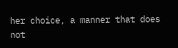her choice, a manner that does not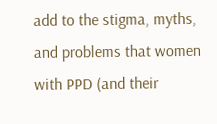add to the stigma, myths, and problems that women with PPD (and their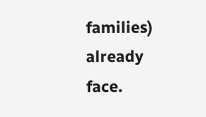families) already face.